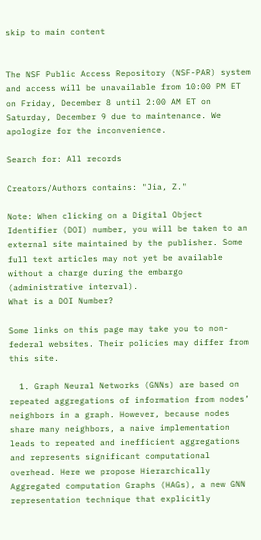skip to main content


The NSF Public Access Repository (NSF-PAR) system and access will be unavailable from 10:00 PM ET on Friday, December 8 until 2:00 AM ET on Saturday, December 9 due to maintenance. We apologize for the inconvenience.

Search for: All records

Creators/Authors contains: "Jia, Z."

Note: When clicking on a Digital Object Identifier (DOI) number, you will be taken to an external site maintained by the publisher. Some full text articles may not yet be available without a charge during the embargo (administrative interval).
What is a DOI Number?

Some links on this page may take you to non-federal websites. Their policies may differ from this site.

  1. Graph Neural Networks (GNNs) are based on repeated aggregations of information from nodes’ neighbors in a graph. However, because nodes share many neighbors, a naive implementation leads to repeated and inefficient aggregations and represents significant computational overhead. Here we propose Hierarchically Aggregated computation Graphs (HAGs), a new GNN representation technique that explicitly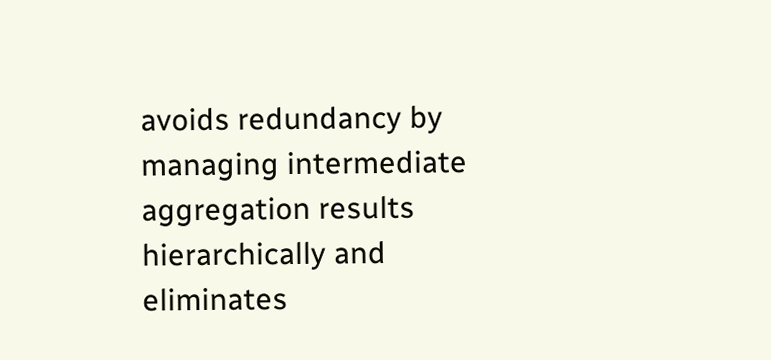avoids redundancy by managing intermediate aggregation results hierarchically and eliminates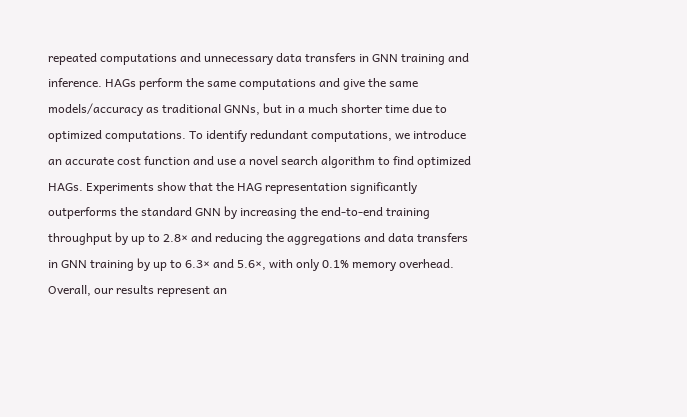repeated computations and unnecessary data transfers in GNN training and inference. HAGs perform the same computations and give the same models/accuracy as traditional GNNs, but in a much shorter time due to optimized computations. To identify redundant computations, we introduce an accurate cost function and use a novel search algorithm to find optimized HAGs. Experiments show that the HAG representation significantly outperforms the standard GNN by increasing the end-to-end training throughput by up to 2.8× and reducing the aggregations and data transfers in GNN training by up to 6.3× and 5.6×, with only 0.1% memory overhead. Overall, our results represent an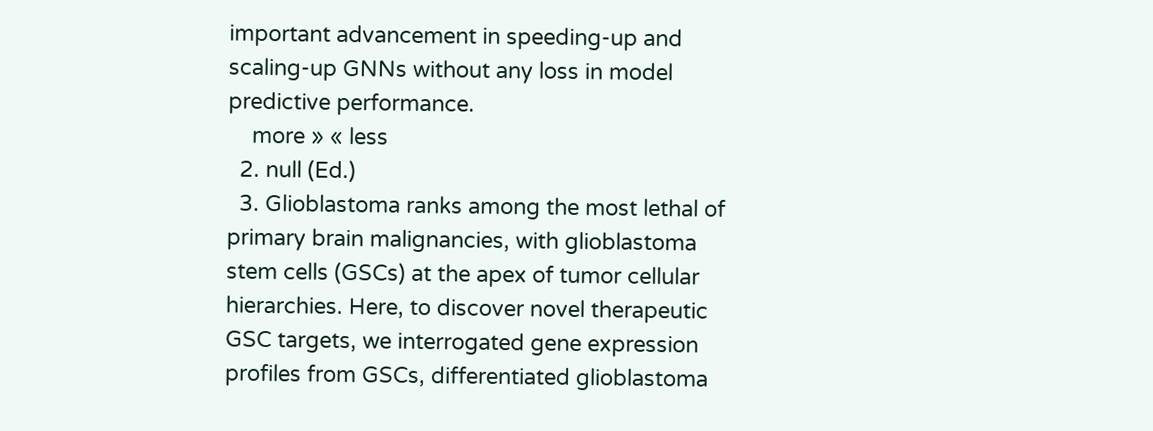important advancement in speeding-up and scaling-up GNNs without any loss in model predictive performance.
    more » « less
  2. null (Ed.)
  3. Glioblastoma ranks among the most lethal of primary brain malignancies, with glioblastoma stem cells (GSCs) at the apex of tumor cellular hierarchies. Here, to discover novel therapeutic GSC targets, we interrogated gene expression profiles from GSCs, differentiated glioblastoma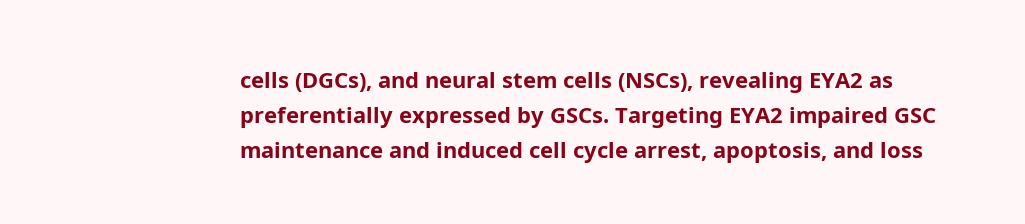cells (DGCs), and neural stem cells (NSCs), revealing EYA2 as preferentially expressed by GSCs. Targeting EYA2 impaired GSC maintenance and induced cell cycle arrest, apoptosis, and loss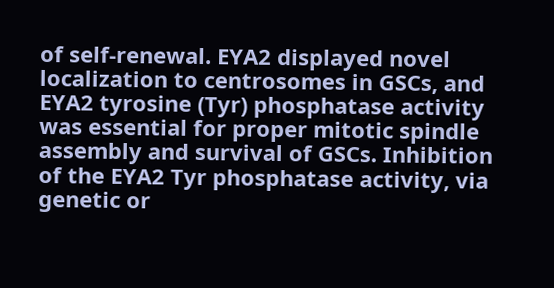of self-renewal. EYA2 displayed novel localization to centrosomes in GSCs, and EYA2 tyrosine (Tyr) phosphatase activity was essential for proper mitotic spindle assembly and survival of GSCs. Inhibition of the EYA2 Tyr phosphatase activity, via genetic or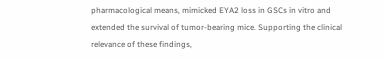pharmacological means, mimicked EYA2 loss in GSCs in vitro and extended the survival of tumor-bearing mice. Supporting the clinical relevance of these findings,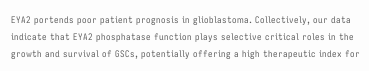EYA2 portends poor patient prognosis in glioblastoma. Collectively, our data indicate that EYA2 phosphatase function plays selective critical roles in the growth and survival of GSCs, potentially offering a high therapeutic index for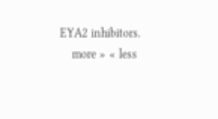EYA2 inhibitors.
    more » « less